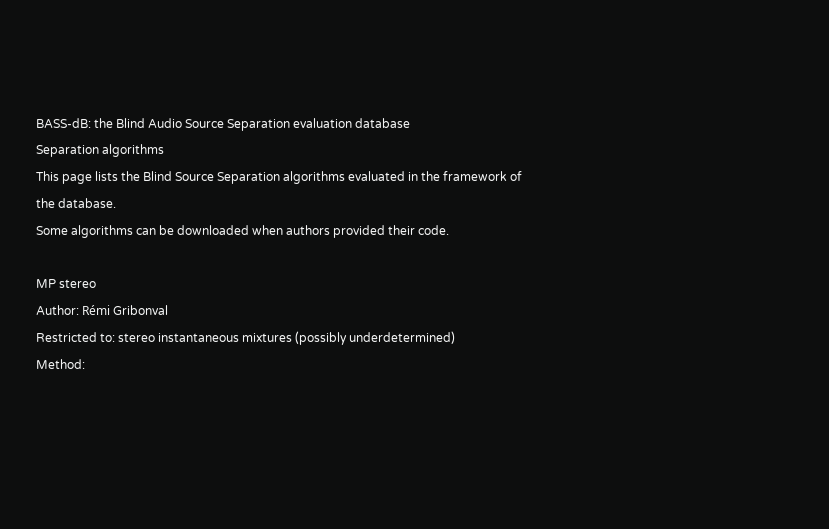BASS-dB: the Blind Audio Source Separation evaluation database
Separation algorithms
This page lists the Blind Source Separation algorithms evaluated in the framework of the database.
Some algorithms can be downloaded when authors provided their code.

MP stereo
Author: Rémi Gribonval
Restricted to: stereo instantaneous mixtures (possibly underdetermined)
Method: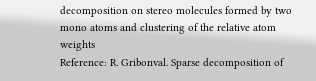decomposition on stereo molecules formed by two mono atoms and clustering of the relative atom weights
Reference: R. Gribonval. Sparse decomposition of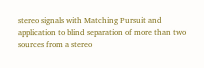stereo signals with Matching Pursuit and application to blind separation of more than two sources from a stereo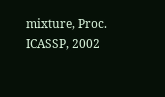mixture, Proc. ICASSP, 2002